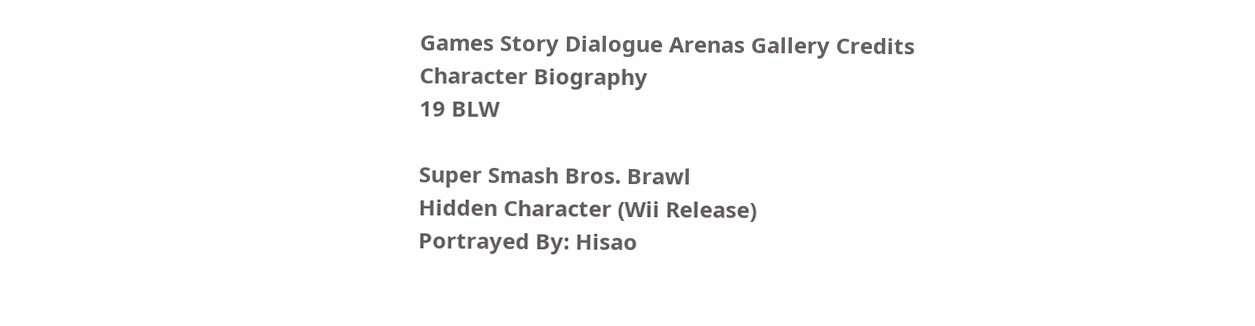Games Story Dialogue Arenas Gallery Credits
Character Biography
19 BLW

Super Smash Bros. Brawl
Hidden Character (Wii Release)
Portrayed By: Hisao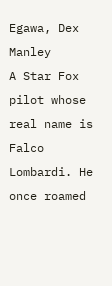Egawa, Dex Manley
A Star Fox pilot whose real name is Falco Lombardi. He once roamed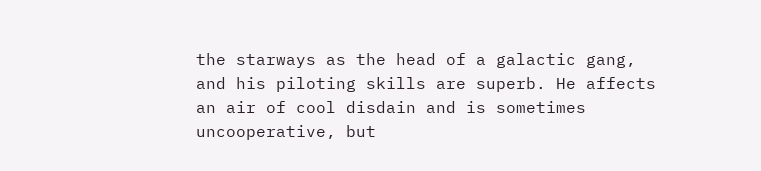the starways as the head of a galactic gang, and his piloting skills are superb. He affects an air of cool disdain and is sometimes uncooperative, but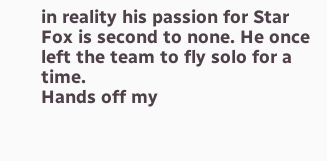in reality his passion for Star Fox is second to none. He once left the team to fly solo for a time.
Hands off my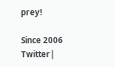prey!

Since 2006
Twitter|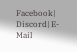Facebook| Discord| E-Mail